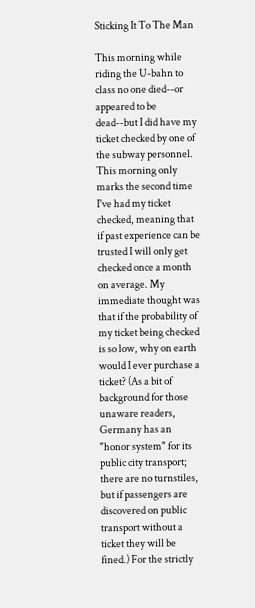Sticking It To The Man

This morning while riding the U-bahn to class no one died--or appeared to be dead--but I did have my ticket checked by one of the subway personnel. This morning only marks the second time I've had my ticket checked, meaning that if past experience can be trusted I will only get checked once a month on average. My immediate thought was that if the probability of my ticket being checked is so low, why on earth would I ever purchase a ticket? (As a bit of background for those unaware readers, Germany has an "honor system" for its public city transport; there are no turnstiles, but if passengers are discovered on public transport without a ticket they will be fined.) For the strictly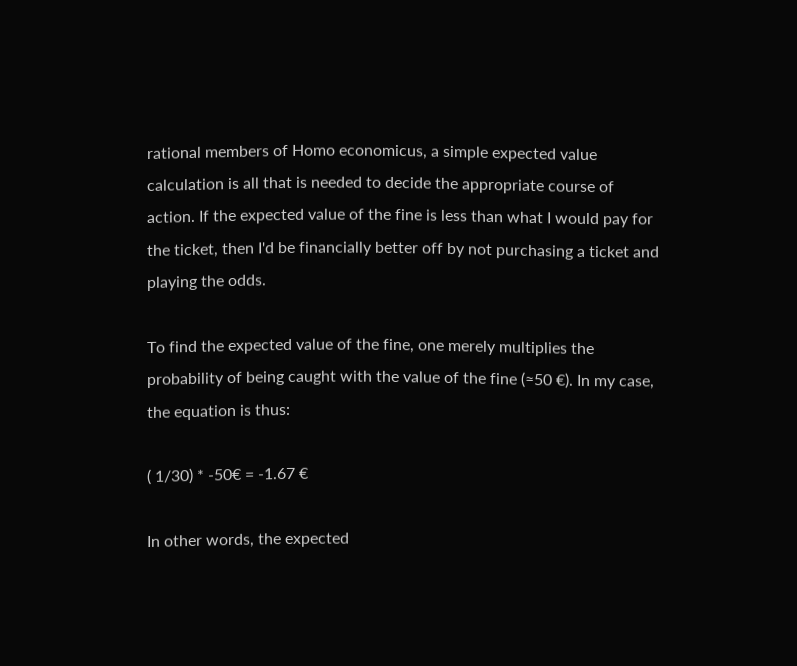rational members of Homo economicus, a simple expected value calculation is all that is needed to decide the appropriate course of action. If the expected value of the fine is less than what I would pay for the ticket, then I'd be financially better off by not purchasing a ticket and playing the odds.

To find the expected value of the fine, one merely multiplies the probability of being caught with the value of the fine (≈50 €). In my case, the equation is thus:

( 1/30) * -50€ = -1.67 €

In other words, the expected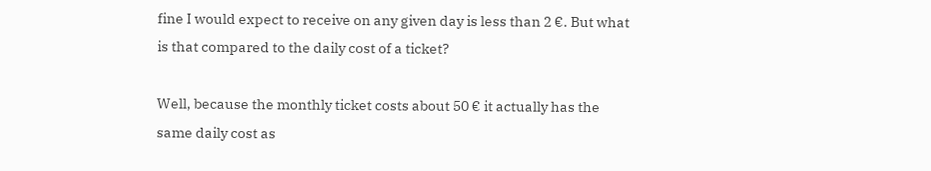fine I would expect to receive on any given day is less than 2 €. But what is that compared to the daily cost of a ticket?

Well, because the monthly ticket costs about 50 € it actually has the same daily cost as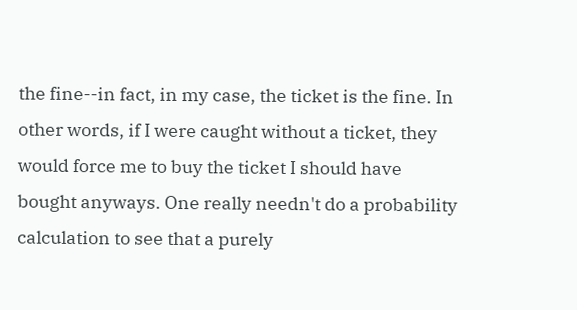the fine--in fact, in my case, the ticket is the fine. In other words, if I were caught without a ticket, they would force me to buy the ticket I should have bought anyways. One really needn't do a probability calculation to see that a purely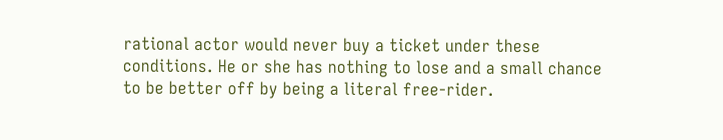rational actor would never buy a ticket under these conditions. He or she has nothing to lose and a small chance to be better off by being a literal free-rider.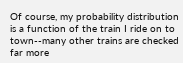Of course, my probability distribution is a function of the train I ride on to town--many other trains are checked far more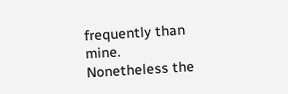frequently than mine. Nonetheless the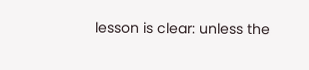lesson is clear: unless the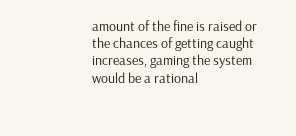amount of the fine is raised or the chances of getting caught increases, gaming the system would be a rational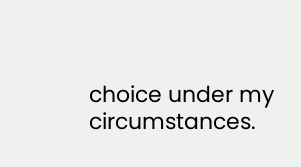choice under my circumstances.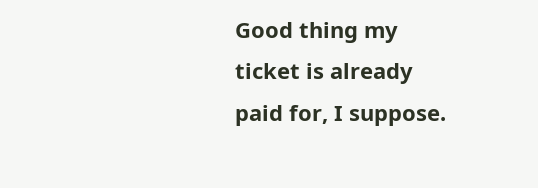Good thing my ticket is already paid for, I suppose.